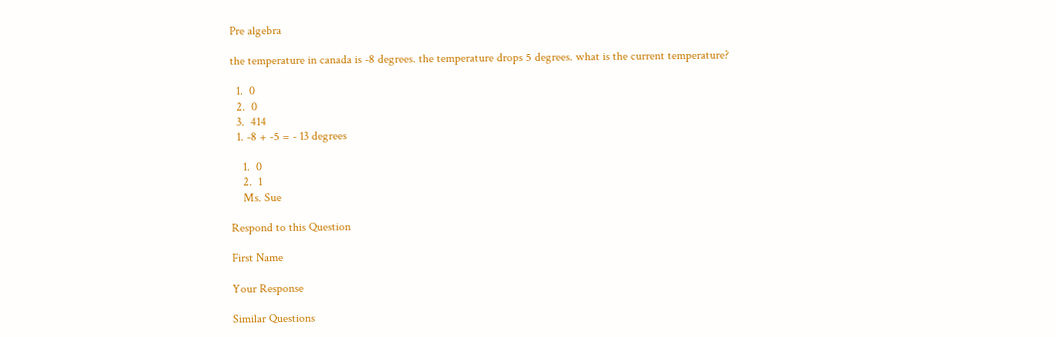Pre algebra

the temperature in canada is -8 degrees. the temperature drops 5 degrees. what is the current temperature?

  1.  0
  2.  0
  3.  414
  1. -8 + -5 = - 13 degrees

    1.  0
    2.  1
    Ms. Sue

Respond to this Question

First Name

Your Response

Similar Questions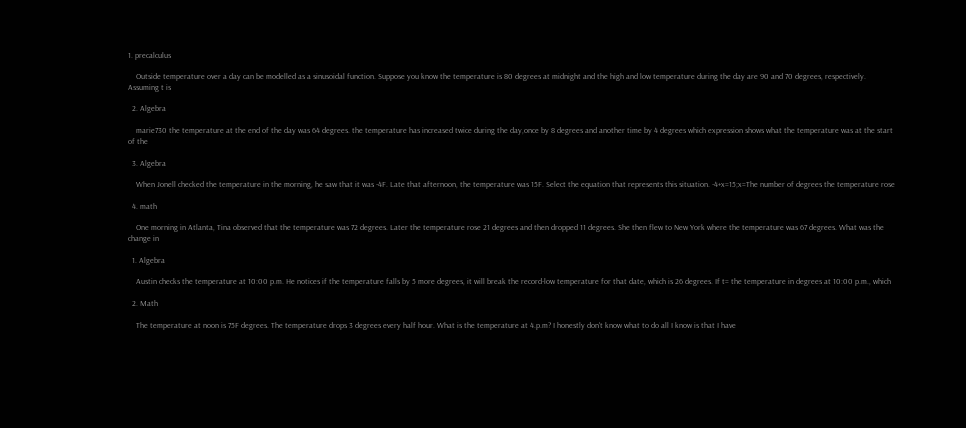1. precalculus

    Outside temperature over a day can be modelled as a sinusoidal function. Suppose you know the temperature is 80 degrees at midnight and the high and low temperature during the day are 90 and 70 degrees, respectively. Assuming t is

  2. Algebra

    marie730 the temperature at the end of the day was 64 degrees. the temperature has increased twice during the day,once by 8 degrees and another time by 4 degrees which expression shows what the temperature was at the start of the

  3. Algebra

    When Jonell checked the temperature in the morning, he saw that it was -4F. Late that afternoon, the temperature was 15F. Select the equation that represents this situation. -4+x=15;x=The number of degrees the temperature rose

  4. math

    One morning in Atlanta, Tina observed that the temperature was 72 degrees. Later the temperature rose 21 degrees and then dropped 11 degrees. She then flew to New York where the temperature was 67 degrees. What was the change in

  1. Algebra

    Austin checks the temperature at 10:00 p.m. He notices if the temperature falls by 5 more degrees, it will break the record-low temperature for that date, which is 26 degrees. If t= the temperature in degrees at 10:00 p.m., which

  2. Math

    The temperature at noon is 75F degrees. The temperature drops 3 degrees every half hour. What is the temperature at 4.p.m? I honestly don't know what to do all I know is that I have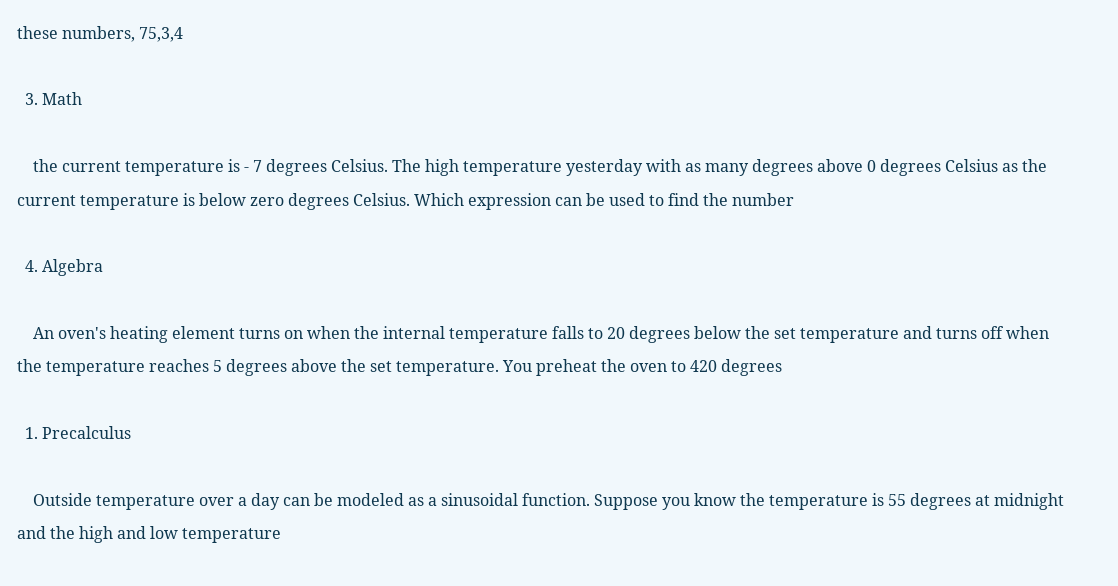these numbers, 75,3,4

  3. Math

    the current temperature is - 7 degrees Celsius. The high temperature yesterday with as many degrees above 0 degrees Celsius as the current temperature is below zero degrees Celsius. Which expression can be used to find the number

  4. Algebra

    An oven's heating element turns on when the internal temperature falls to 20 degrees below the set temperature and turns off when the temperature reaches 5 degrees above the set temperature. You preheat the oven to 420 degrees

  1. Precalculus

    Outside temperature over a day can be modeled as a sinusoidal function. Suppose you know the temperature is 55 degrees at midnight and the high and low temperature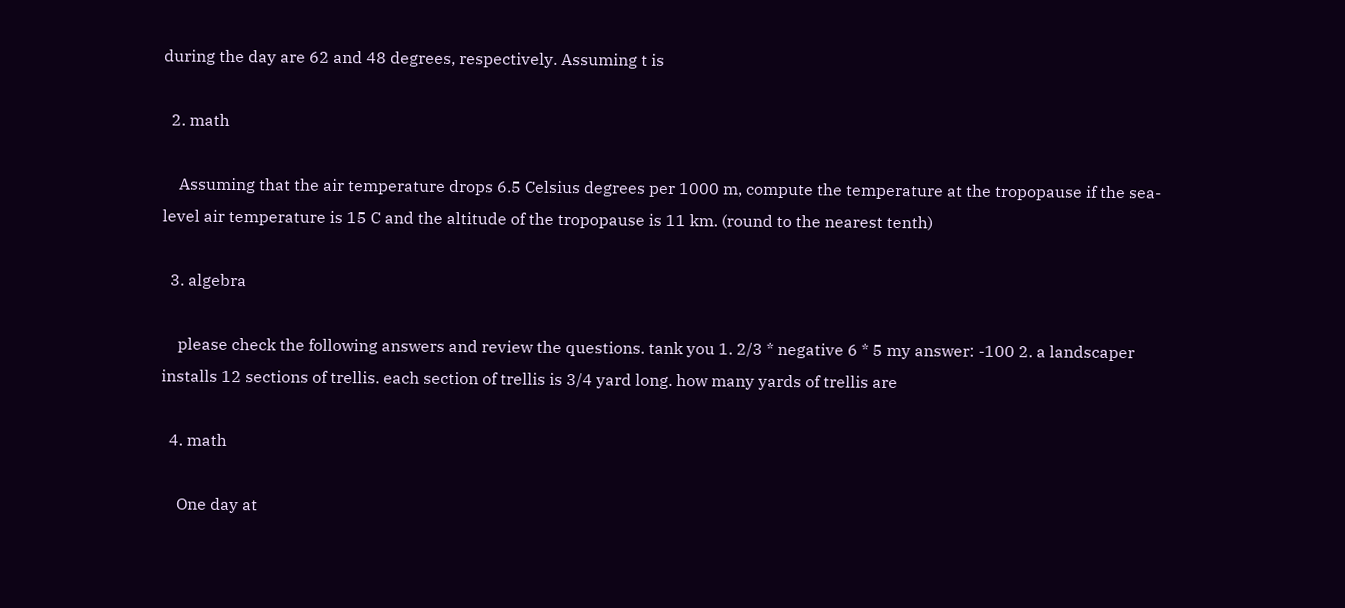during the day are 62 and 48 degrees, respectively. Assuming t is

  2. math

    Assuming that the air temperature drops 6.5 Celsius degrees per 1000 m, compute the temperature at the tropopause if the sea-level air temperature is 15 C and the altitude of the tropopause is 11 km. (round to the nearest tenth)

  3. algebra

    please check the following answers and review the questions. tank you 1. 2/3 * negative 6 * 5 my answer: -100 2. a landscaper installs 12 sections of trellis. each section of trellis is 3/4 yard long. how many yards of trellis are

  4. math

    One day at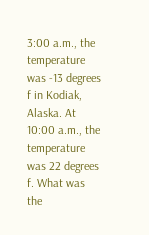3:00 a.m., the temperature was -13 degrees f in Kodiak, Alaska. At 10:00 a.m., the temperature was 22 degrees f. What was the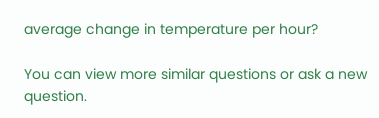average change in temperature per hour?

You can view more similar questions or ask a new question.